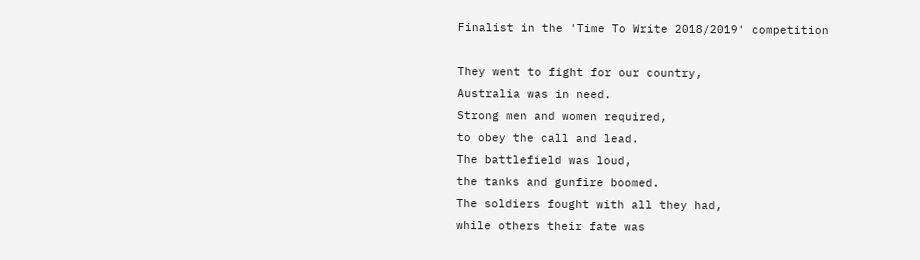Finalist in the 'Time To Write 2018/2019' competition

They went to fight for our country,
Australia was in need.
Strong men and women required,
to obey the call and lead.
The battlefield was loud,
the tanks and gunfire boomed.
The soldiers fought with all they had,
while others their fate was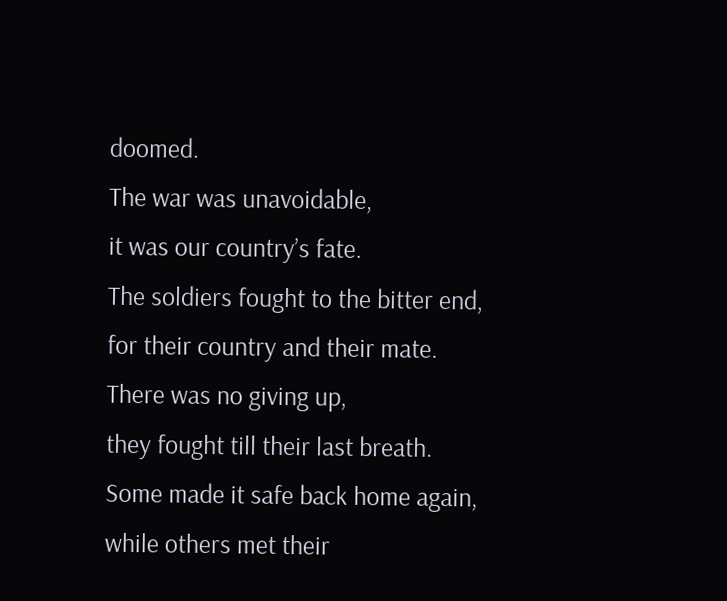doomed.
The war was unavoidable,
it was our country’s fate.
The soldiers fought to the bitter end,
for their country and their mate.
There was no giving up,
they fought till their last breath.
Some made it safe back home again,
while others met their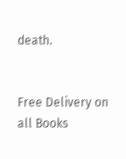death.


Free Delivery on all Books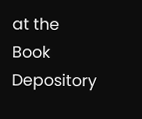at the Book Depository